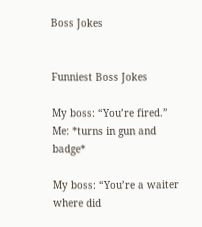Boss Jokes


Funniest Boss Jokes

My boss: “You’re fired.” Me: *turns in gun and badge*

My boss: “You’re a waiter where did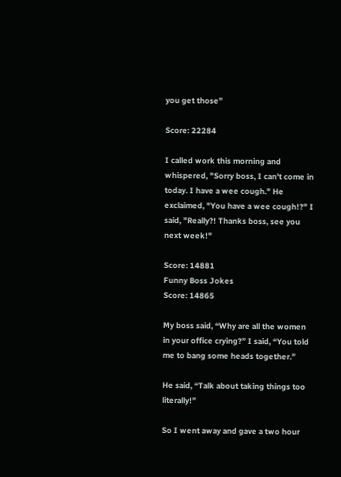you get those”

Score: 22284

I called work this morning and whispered, "Sorry boss, I can't come in today. I have a wee cough." He exclaimed, "You have a wee cough!?" I said, "Really?! Thanks boss, see you next week!"

Score: 14881
Funny Boss Jokes
Score: 14865

My boss said, “Why are all the women in your office crying?” I said, “You told me to bang some heads together.”

He said, “Talk about taking things too literally!”

So I went away and gave a two hour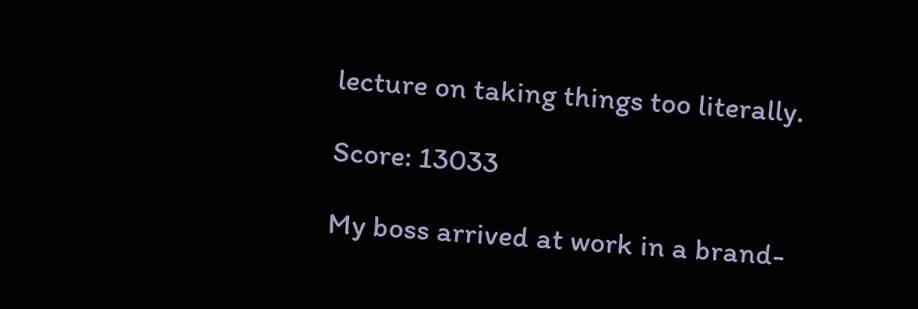lecture on taking things too literally.

Score: 13033

My boss arrived at work in a brand-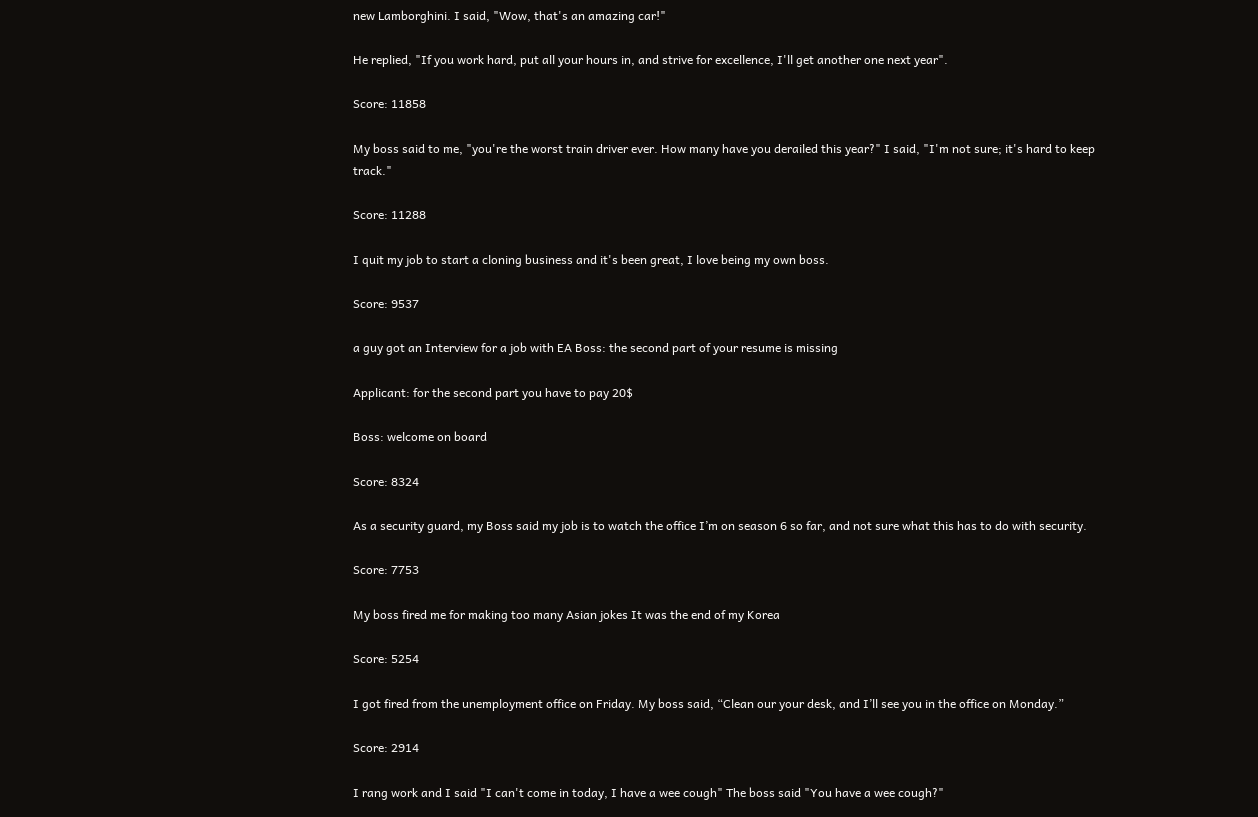new Lamborghini. I said, "Wow, that's an amazing car!"

He replied, "If you work hard, put all your hours in, and strive for excellence, I'll get another one next year".

Score: 11858

My boss said to me, "you're the worst train driver ever. How many have you derailed this year?" I said, "I'm not sure; it's hard to keep track."

Score: 11288

I quit my job to start a cloning business and it's been great, I love being my own boss.

Score: 9537

a guy got an Interview for a job with EA Boss: the second part of your resume is missing

Applicant: for the second part you have to pay 20$

Boss: welcome on board

Score: 8324

As a security guard, my Boss said my job is to watch the office I’m on season 6 so far, and not sure what this has to do with security.

Score: 7753

My boss fired me for making too many Asian jokes It was the end of my Korea

Score: 5254

I got fired from the unemployment office on Friday. My boss said, “Clean our your desk, and I’ll see you in the office on Monday.”

Score: 2914

I rang work and I said "I can't come in today, I have a wee cough" The boss said "You have a wee cough?"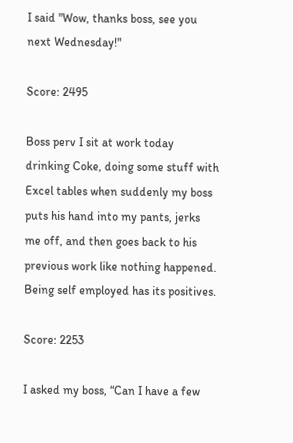I said "Wow, thanks boss, see you next Wednesday!"

Score: 2495

Boss perv I sit at work today drinking Coke, doing some stuff with Excel tables when suddenly my boss puts his hand into my pants, jerks me off, and then goes back to his previous work like nothing happened. Being self employed has its positives.

Score: 2253

I asked my boss, “Can I have a few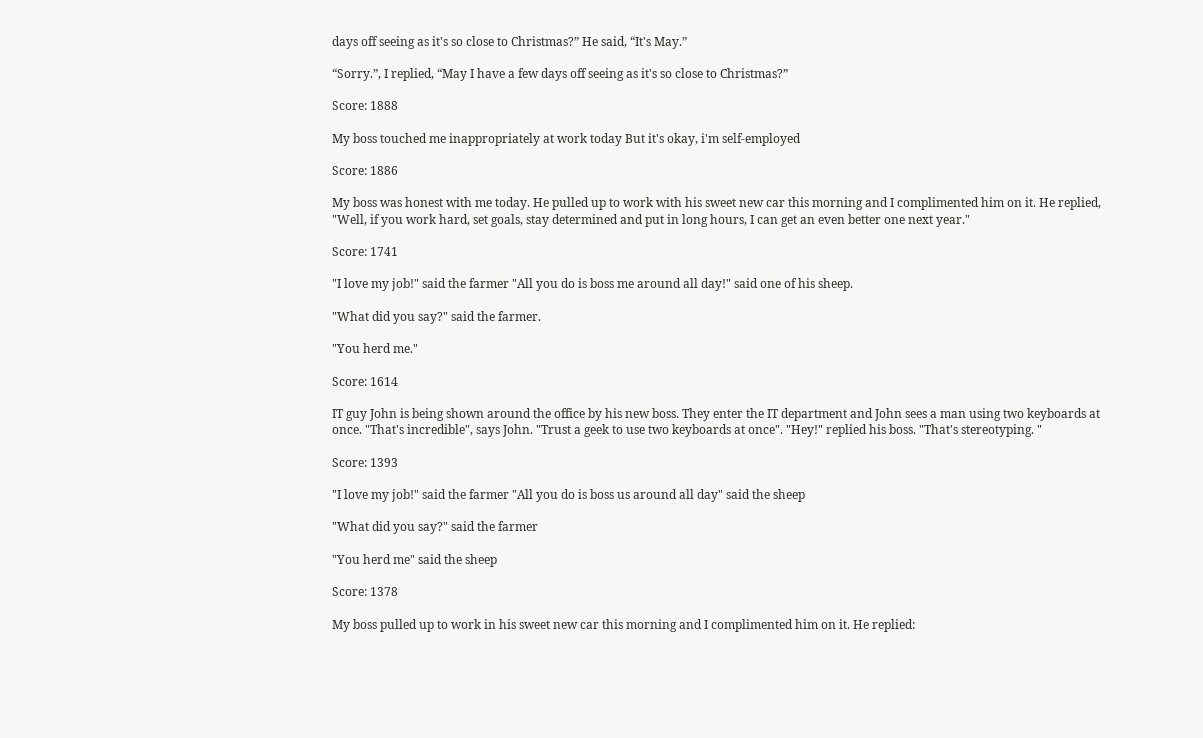days off seeing as it's so close to Christmas?” He said, “It's May.”

“Sorry.”, I replied, “May I have a few days off seeing as it's so close to Christmas?”

Score: 1888

My boss touched me inappropriately at work today But it's okay, i'm self-employed

Score: 1886

My boss was honest with me today. He pulled up to work with his sweet new car this morning and I complimented him on it. He replied, "Well, if you work hard, set goals, stay determined and put in long hours, I can get an even better one next year."

Score: 1741

"I love my job!" said the farmer "All you do is boss me around all day!" said one of his sheep.

"What did you say?" said the farmer.

"You herd me."

Score: 1614

IT guy John is being shown around the office by his new boss. They enter the IT department and John sees a man using two keyboards at once. "That's incredible", says John. "Trust a geek to use two keyboards at once". "Hey!" replied his boss. "That's stereotyping. "

Score: 1393

"I love my job!" said the farmer "All you do is boss us around all day" said the sheep

"What did you say?" said the farmer

"You herd me" said the sheep

Score: 1378

My boss pulled up to work in his sweet new car this morning and I complimented him on it. He replied: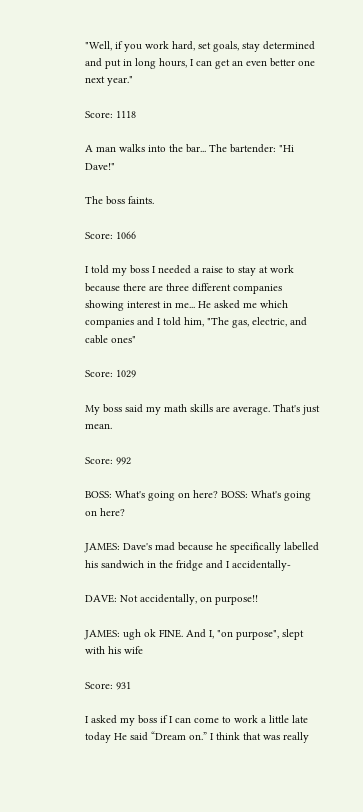"Well, if you work hard, set goals, stay determined and put in long hours, I can get an even better one next year."

Score: 1118

A man walks into the bar... The bartender: "Hi Dave!"

The boss faints.

Score: 1066

I told my boss I needed a raise to stay at work because there are three different companies showing interest in me... He asked me which companies and I told him, "The gas, electric, and cable ones"

Score: 1029

My boss said my math skills are average. That's just mean.

Score: 992

BOSS: What's going on here? BOSS: What's going on here?

JAMES: Dave's mad because he specifically labelled his sandwich in the fridge and I accidentally-

DAVE: Not accidentally, on purpose!!

JAMES: ugh ok FINE. And I, "on purpose", slept with his wife

Score: 931

I asked my boss if I can come to work a little late today He said “Dream on.” I think that was really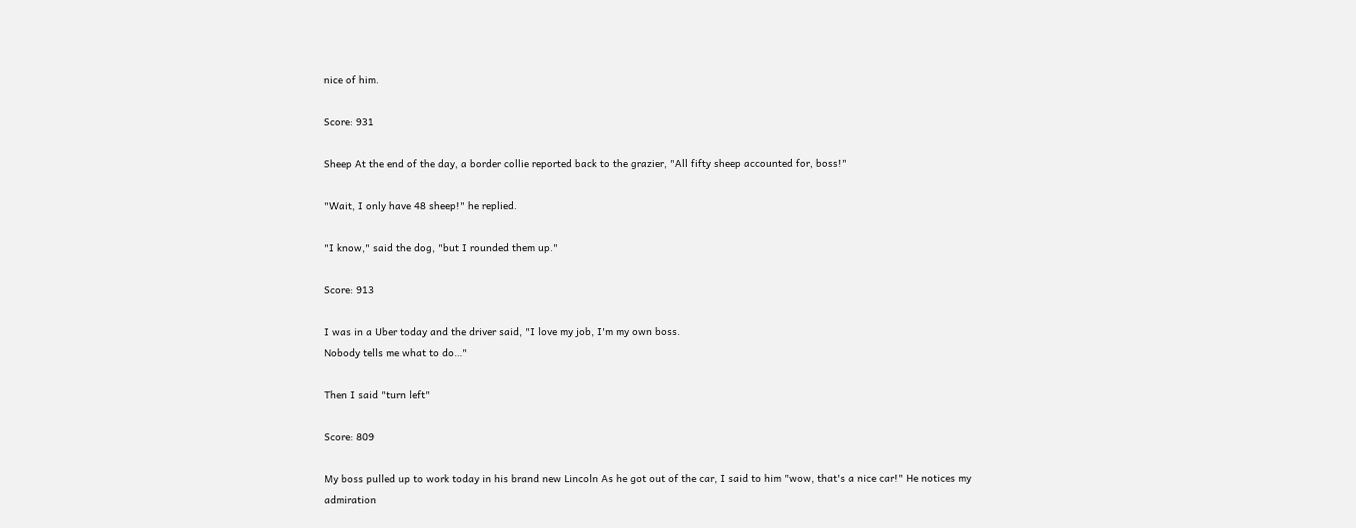nice of him.

Score: 931

Sheep At the end of the day, a border collie reported back to the grazier, "All fifty sheep accounted for, boss!"

"Wait, I only have 48 sheep!" he replied.

"I know," said the dog, "but I rounded them up."

Score: 913

I was in a Uber today and the driver said, "I love my job, I'm my own boss.
Nobody tells me what to do…"

Then I said "turn left"

Score: 809

My boss pulled up to work today in his brand new Lincoln As he got out of the car, I said to him "wow, that's a nice car!" He notices my admiration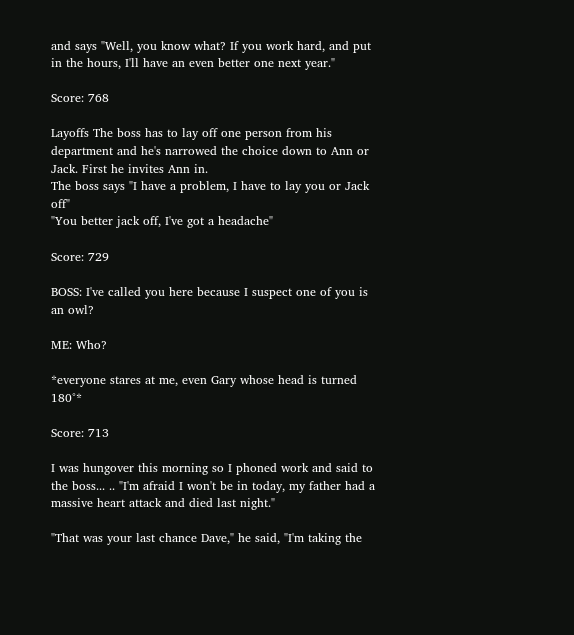and says "Well, you know what? If you work hard, and put in the hours, I'll have an even better one next year."

Score: 768

Layoffs The boss has to lay off one person from his department and he's narrowed the choice down to Ann or Jack. First he invites Ann in.
The boss says "I have a problem, I have to lay you or Jack off"
"You better jack off, I've got a headache"

Score: 729

BOSS: I've called you here because I suspect one of you is an owl?

ME: Who?

*everyone stares at me, even Gary whose head is turned 180°*

Score: 713

I was hungover this morning so I phoned work and said to the boss... .. "I'm afraid I won't be in today, my father had a massive heart attack and died last night."

"That was your last chance Dave," he said, "I'm taking the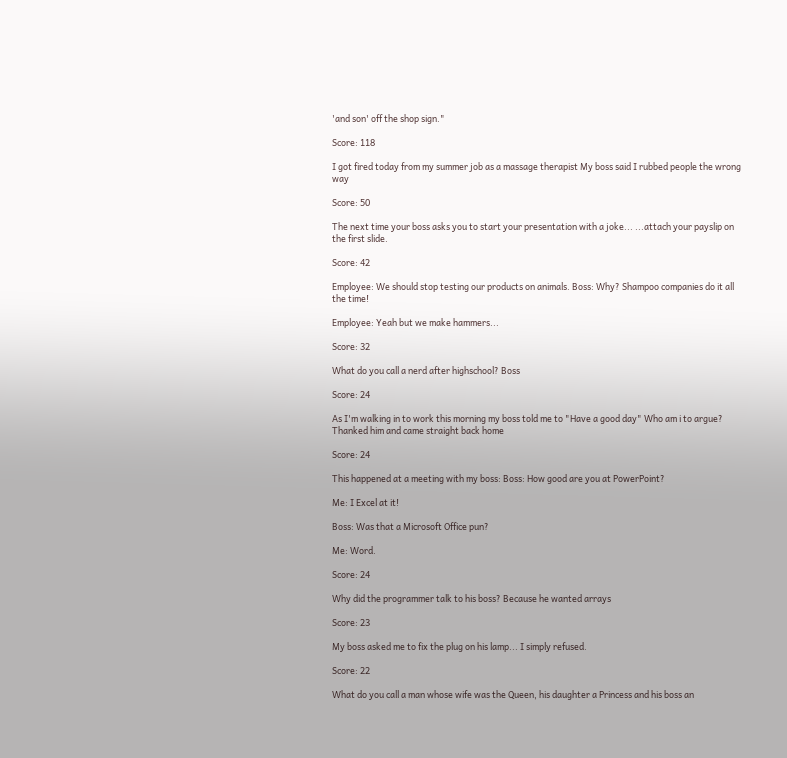'and son' off the shop sign."

Score: 118

I got fired today from my summer job as a massage therapist My boss said I rubbed people the wrong way

Score: 50

The next time your boss asks you to start your presentation with a joke... ...attach your payslip on the first slide.

Score: 42

Employee: We should stop testing our products on animals. Boss: Why? Shampoo companies do it all the time!

Employee: Yeah but we make hammers...

Score: 32

What do you call a nerd after highschool? Boss

Score: 24

As I'm walking in to work this morning my boss told me to "Have a good day" Who am i to argue? Thanked him and came straight back home

Score: 24

This happened at a meeting with my boss: Boss: How good are you at PowerPoint?

Me: I Excel at it!

Boss: Was that a Microsoft Office pun?

Me: Word.

Score: 24

Why did the programmer talk to his boss? Because he wanted arrays

Score: 23

My boss asked me to fix the plug on his lamp... I simply refused.

Score: 22

What do you call a man whose wife was the Queen, his daughter a Princess and his boss an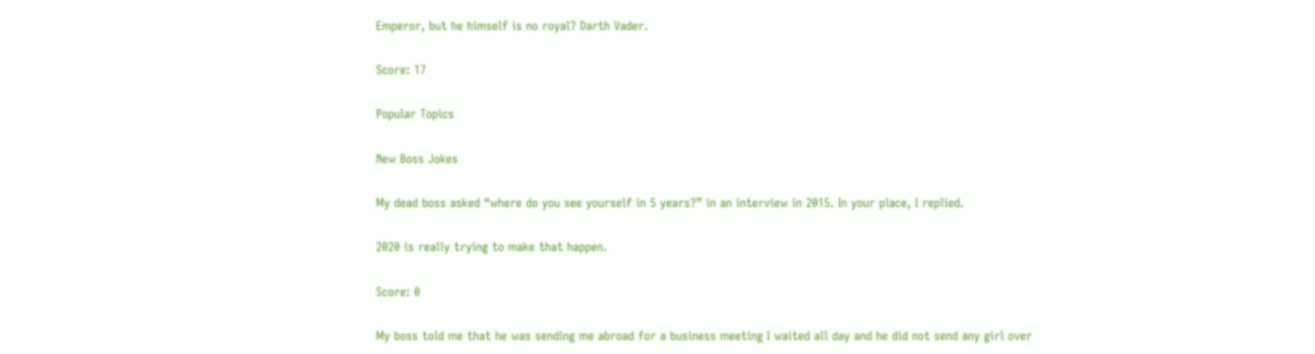Emperor, but he himself is no royal? Darth Vader.

Score: 17

Popular Topics

New Boss Jokes

My dead boss asked “where do you see yourself in 5 years?” in an interview in 2015. In your place, I replied.

2020 is really trying to make that happen.

Score: 0

My boss told me that he was sending me abroad for a business meeting I waited all day and he did not send any girl over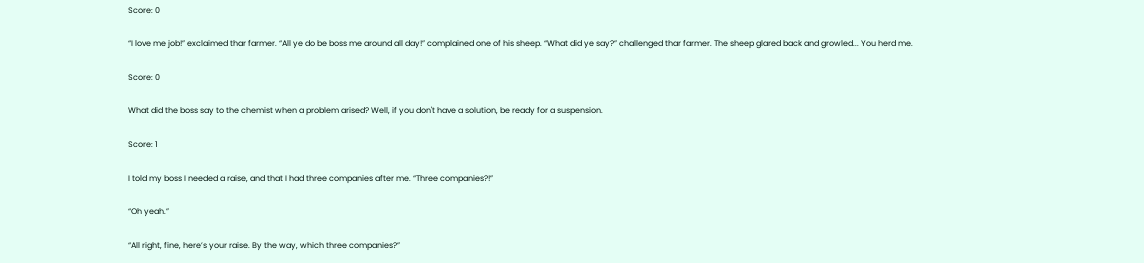Score: 0

“I love me job!” exclaimed thar farmer. “All ye do be boss me around all day!” complained one of his sheep. “What did ye say?” challenged thar farmer. The sheep glared back and growled... You herd me.

Score: 0

What did the boss say to the chemist when a problem arised? Well, if you don't have a solution, be ready for a suspension.

Score: 1

I told my boss I needed a raise, and that I had three companies after me. “Three companies?!”

“Oh yeah.”

“All right, fine, here’s your raise. By the way, which three companies?”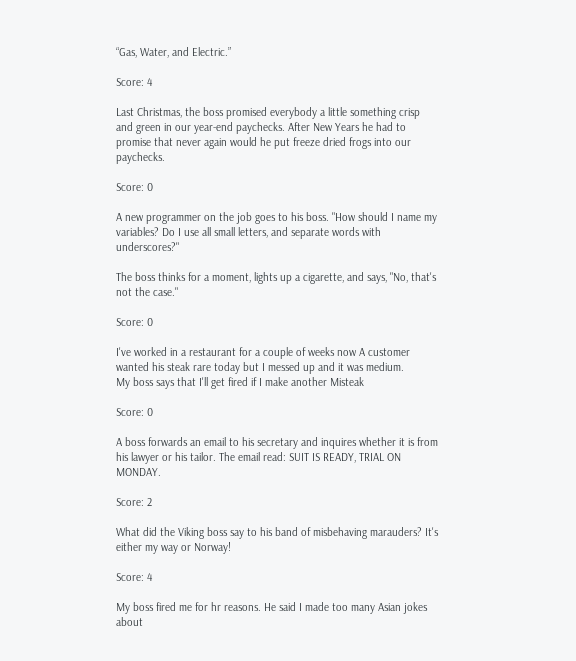“Gas, Water, and Electric.”

Score: 4

Last Christmas, the boss promised everybody a little something crisp and green in our year-end paychecks. After New Years he had to promise that never again would he put freeze dried frogs into our paychecks.

Score: 0

A new programmer on the job goes to his boss. "How should I name my variables? Do I use all small letters, and separate words with underscores?"

The boss thinks for a moment, lights up a cigarette, and says, "No, that's not the case."

Score: 0

I've worked in a restaurant for a couple of weeks now A customer wanted his steak rare today but I messed up and it was medium.
My boss says that I'll get fired if I make another Misteak

Score: 0

A boss forwards an email to his secretary and inquires whether it is from his lawyer or his tailor. The email read: SUIT IS READY, TRIAL ON MONDAY.

Score: 2

What did the Viking boss say to his band of misbehaving marauders? It's either my way or Norway!

Score: 4

My boss fired me for hr reasons. He said I made too many Asian jokes about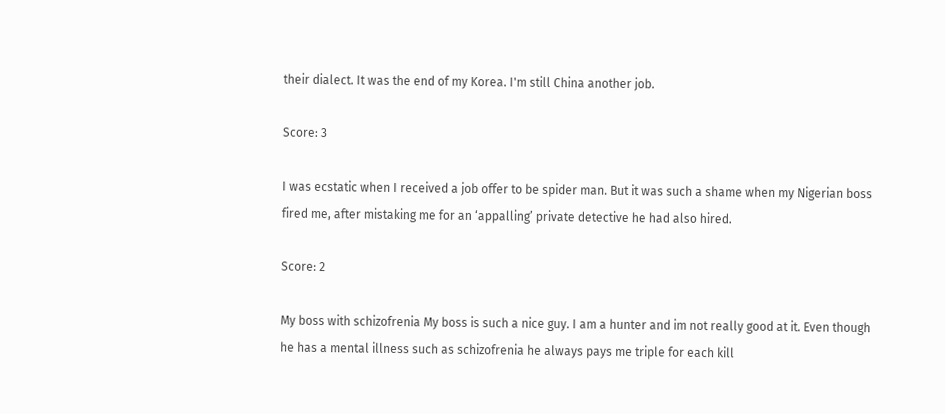their dialect. It was the end of my Korea. I'm still China another job.

Score: 3

I was ecstatic when I received a job offer to be spider man. But it was such a shame when my Nigerian boss fired me, after mistaking me for an ‘appalling’ private detective he had also hired.

Score: 2

My boss with schizofrenia My boss is such a nice guy. I am a hunter and im not really good at it. Even though he has a mental illness such as schizofrenia he always pays me triple for each kill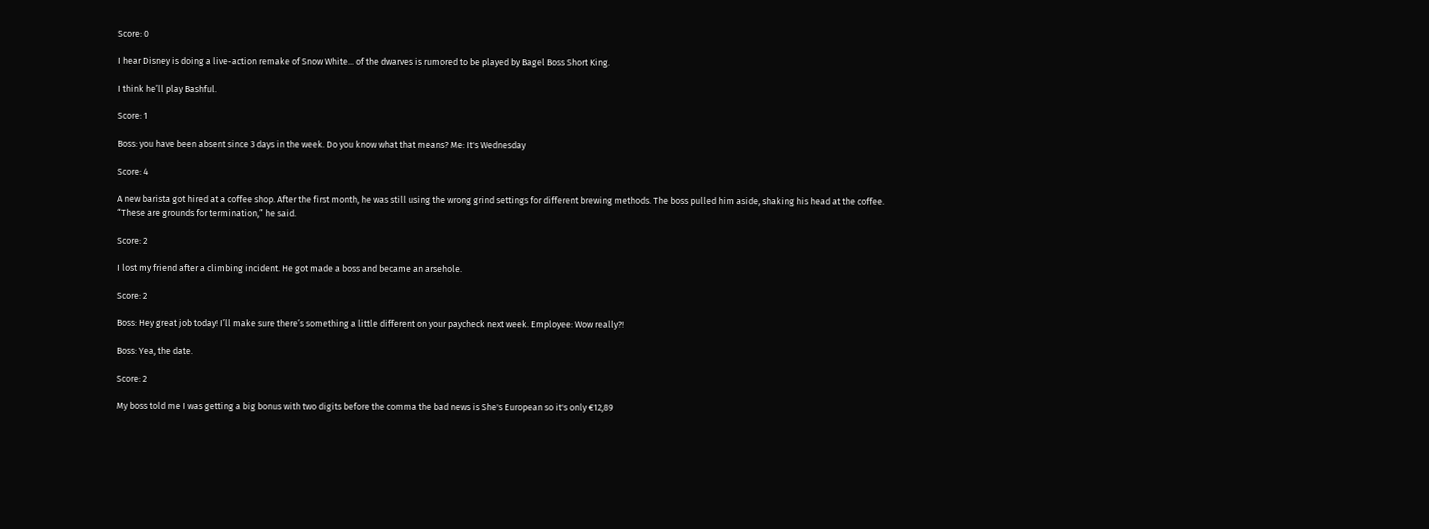Score: 0

I hear Disney is doing a live-action remake of Snow White... of the dwarves is rumored to be played by Bagel Boss Short King.

I think he’ll play Bashful.

Score: 1

Boss: you have been absent since 3 days in the week. Do you know what that means? Me: It's Wednesday

Score: 4

A new barista got hired at a coffee shop. After the first month, he was still using the wrong grind settings for different brewing methods. The boss pulled him aside, shaking his head at the coffee. “These are grounds for termination,” he said.

Score: 2

I lost my friend after a climbing incident. He got made a boss and became an arsehole.

Score: 2

Boss: Hey great job today! I’ll make sure there’s something a little different on your paycheck next week. Employee: Wow really?!

Boss: Yea, the date.

Score: 2

My boss told me I was getting a big bonus with two digits before the comma the bad news is She's European so it's only €12,89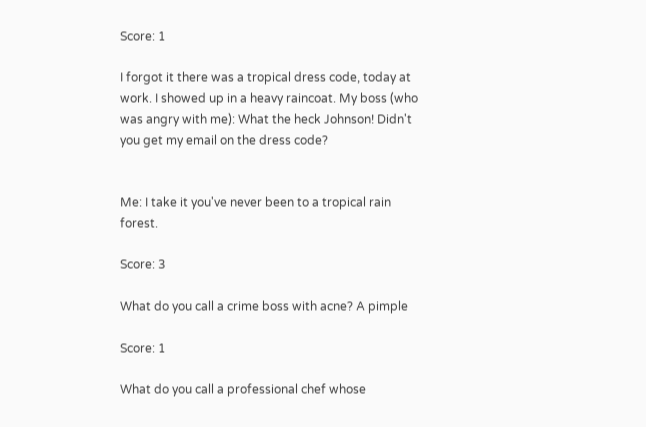Score: 1

I forgot it there was a tropical dress code, today at work. I showed up in a heavy raincoat. My boss (who was angry with me): What the heck Johnson! Didn't you get my email on the dress code?


Me: I take it you've never been to a tropical rain forest.

Score: 3

What do you call a crime boss with acne? A pimple

Score: 1

What do you call a professional chef whose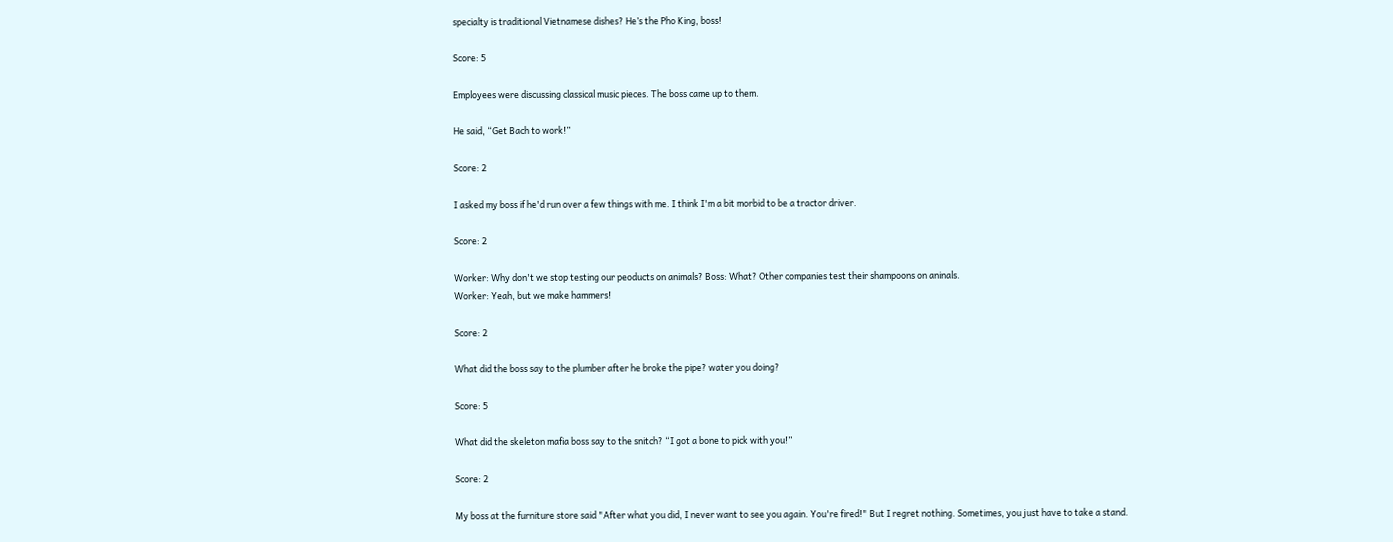specialty is traditional Vietnamese dishes? He’s the Pho King, boss!

Score: 5

Employees were discussing classical music pieces. The boss came up to them.

He said, “Get Bach to work!”

Score: 2

I asked my boss if he'd run over a few things with me. I think I'm a bit morbid to be a tractor driver.

Score: 2

Worker: Why don't we stop testing our peoducts on animals? Boss: What? Other companies test their shampoons on aninals.
Worker: Yeah, but we make hammers!

Score: 2

What did the boss say to the plumber after he broke the pipe? water you doing?

Score: 5

What did the skeleton mafia boss say to the snitch? “I got a bone to pick with you!”

Score: 2

My boss at the furniture store said "After what you did, I never want to see you again. You're fired!" But I regret nothing. Sometimes, you just have to take a stand.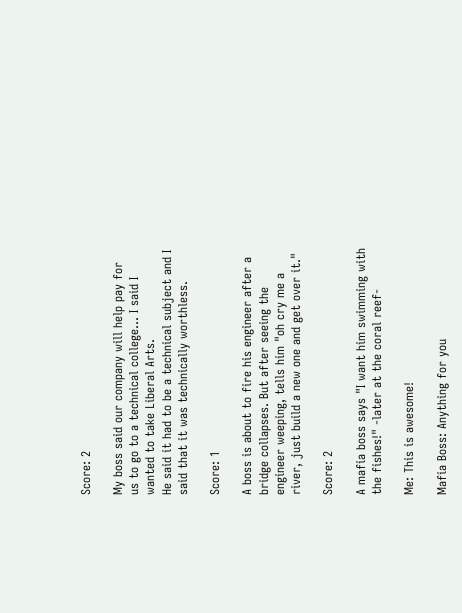Score: 2

My boss said our company will help pay for us to go to a technical college... I said I wanted to take Liberal Arts.
He said it had to be a technical subject and I said that it was technically worthless.

Score: 1

A boss is about to fire his engineer after a bridge collapses. But after seeing the engineer weeping, tells him "oh cry me a river, just build a new one and get over it."

Score: 2

A mafia boss says "I want him swimming with the fishes!" -later at the coral reef-

Me: This is awesome!

Mafia Boss: Anything for you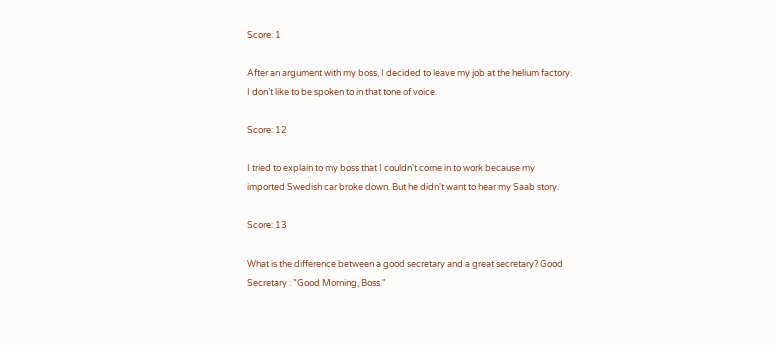Score: 1

After an argument with my boss, I decided to leave my job at the helium factory. I don’t like to be spoken to in that tone of voice.

Score: 12

I tried to explain to my boss that I couldn't come in to work because my imported Swedish car broke down. But he didn't want to hear my Saab story.

Score: 13

What is the difference between a good secretary and a great secretary? Good Secretary : "Good Morning, Boss."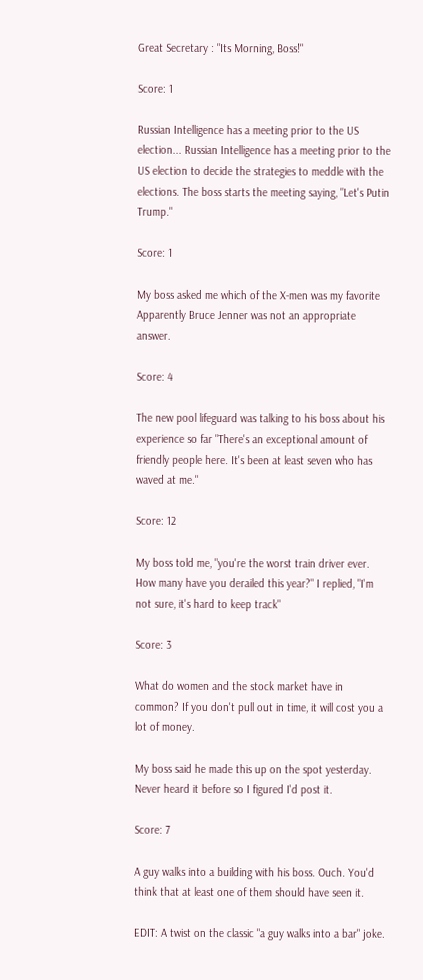Great Secretary : "Its Morning, Boss!"

Score: 1

Russian Intelligence has a meeting prior to the US election... Russian Intelligence has a meeting prior to the US election to decide the strategies to meddle with the elections. The boss starts the meeting saying, "Let's Putin Trump."

Score: 1

My boss asked me which of the X-men was my favorite Apparently Bruce Jenner was not an appropriate answer.

Score: 4

The new pool lifeguard was talking to his boss about his experience so far "There's an exceptional amount of friendly people here. It's been at least seven who has waved at me."

Score: 12

My boss told me, "you're the worst train driver ever. How many have you derailed this year?" I replied, "I'm not sure, it's hard to keep track"

Score: 3

What do women and the stock market have in common? If you don't pull out in time, it will cost you a lot of money.

My boss said he made this up on the spot yesterday. Never heard it before so I figured I'd post it.

Score: 7

A guy walks into a building with his boss. Ouch. You'd think that at least one of them should have seen it.

EDIT: A twist on the classic "a guy walks into a bar" joke.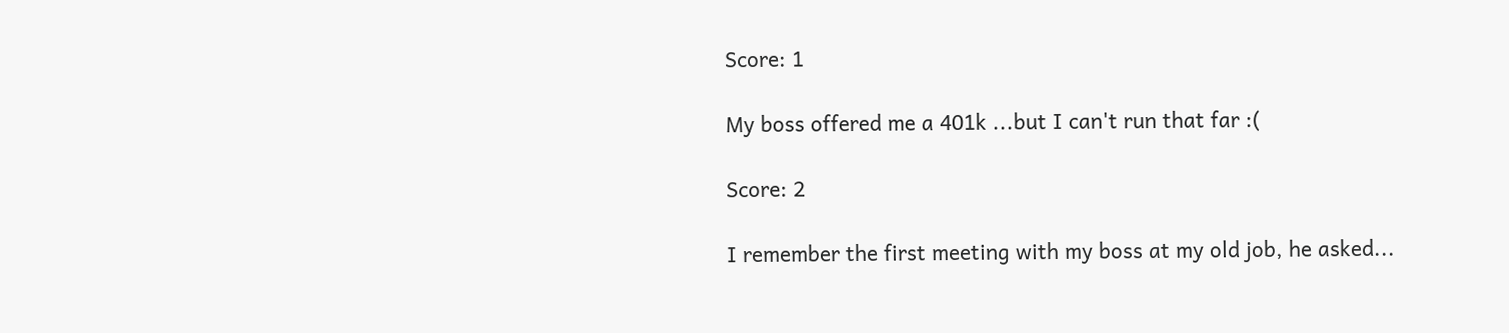Score: 1

My boss offered me a 401k ...but I can't run that far :(

Score: 2

I remember the first meeting with my boss at my old job, he asked...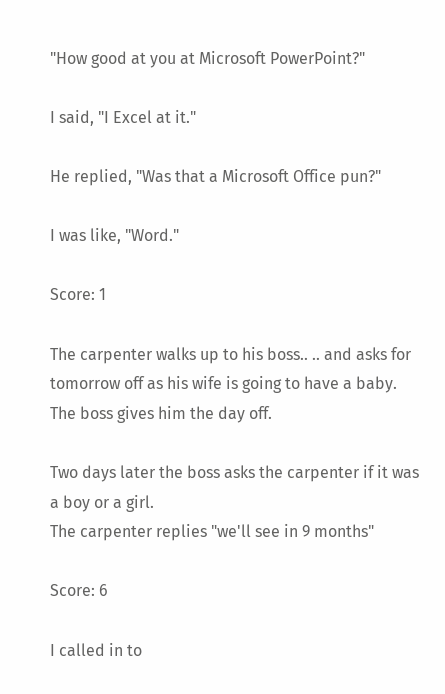"How good at you at Microsoft PowerPoint?"

I said, "I Excel at it."

He replied, "Was that a Microsoft Office pun?"

I was like, "Word."

Score: 1

The carpenter walks up to his boss.. .. and asks for tomorrow off as his wife is going to have a baby.
The boss gives him the day off.

Two days later the boss asks the carpenter if it was a boy or a girl.
The carpenter replies "we'll see in 9 months"

Score: 6

I called in to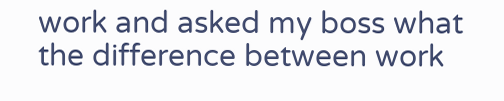work and asked my boss what the difference between work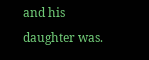and his daughter was.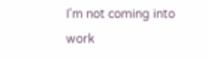I'm not coming into work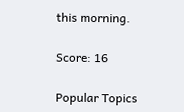this morning.

Score: 16

Popular Topics